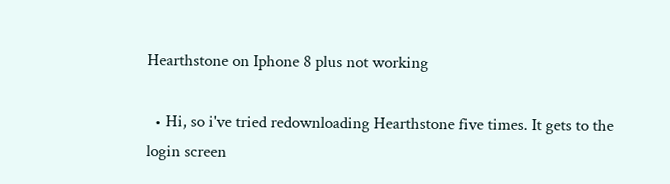Hearthstone on Iphone 8 plus not working

  • Hi, so i've tried redownloading Hearthstone five times. It gets to the login screen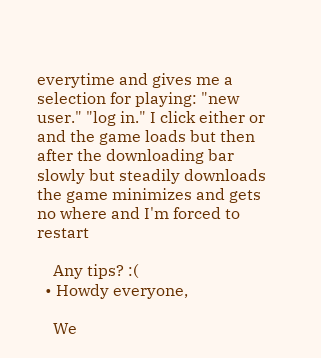everytime and gives me a selection for playing: "new user." "log in." I click either or and the game loads but then after the downloading bar slowly but steadily downloads the game minimizes and gets no where and I'm forced to restart

    Any tips? :(
  • Howdy everyone,

    We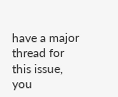have a major thread for this issue, you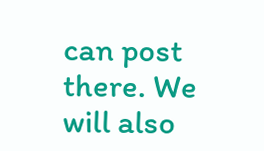can post there. We will also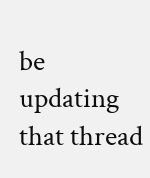be updating that thread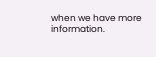when we have more information.